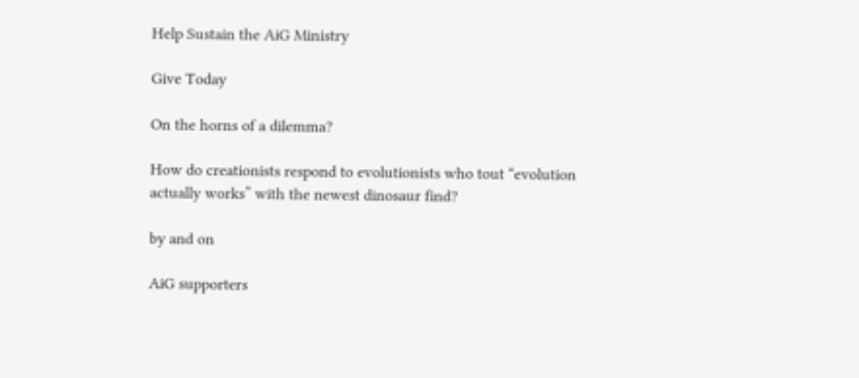Help Sustain the AiG Ministry

Give Today

On the horns of a dilemma?

How do creationists respond to evolutionists who tout “evolution actually works” with the newest dinosaur find?

by and on

AiG supporters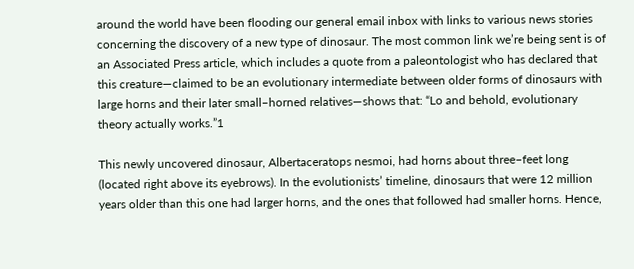around the world have been flooding our general email inbox with links to various news stories concerning the discovery of a new type of dinosaur. The most common link we’re being sent is of an Associated Press article, which includes a quote from a paleontologist who has declared that this creature—claimed to be an evolutionary intermediate between older forms of dinosaurs with large horns and their later small–horned relatives—shows that: “Lo and behold, evolutionary theory actually works.”1

This newly uncovered dinosaur, Albertaceratops nesmoi, had horns about three–feet long (located right above its eyebrows). In the evolutionists’ timeline, dinosaurs that were 12 million years older than this one had larger horns, and the ones that followed had smaller horns. Hence,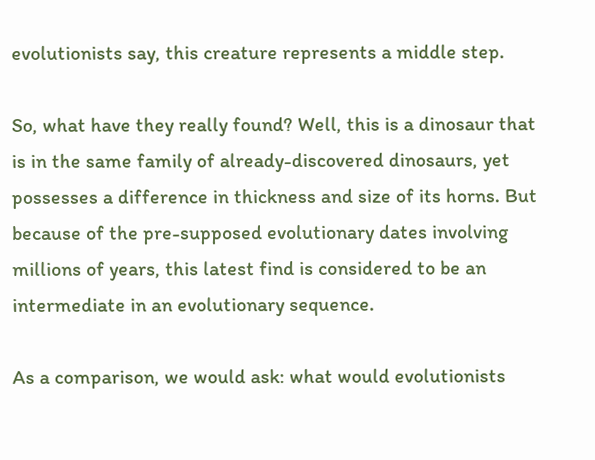evolutionists say, this creature represents a middle step.

So, what have they really found? Well, this is a dinosaur that is in the same family of already-discovered dinosaurs, yet possesses a difference in thickness and size of its horns. But because of the pre-supposed evolutionary dates involving millions of years, this latest find is considered to be an intermediate in an evolutionary sequence.

As a comparison, we would ask: what would evolutionists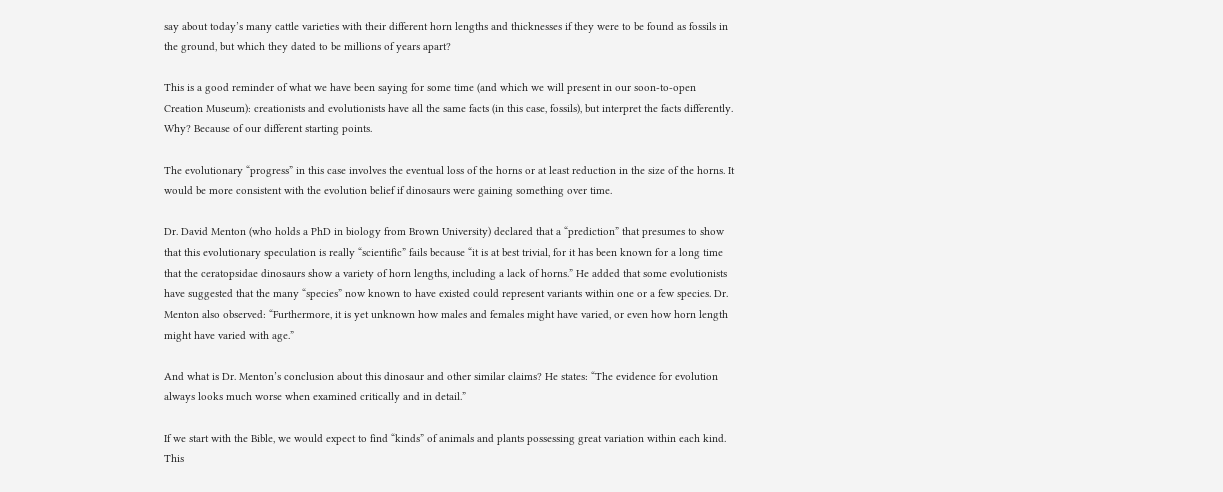say about today’s many cattle varieties with their different horn lengths and thicknesses if they were to be found as fossils in the ground, but which they dated to be millions of years apart?

This is a good reminder of what we have been saying for some time (and which we will present in our soon-to-open Creation Museum): creationists and evolutionists have all the same facts (in this case, fossils), but interpret the facts differently. Why? Because of our different starting points.

The evolutionary “progress” in this case involves the eventual loss of the horns or at least reduction in the size of the horns. It would be more consistent with the evolution belief if dinosaurs were gaining something over time.

Dr. David Menton (who holds a PhD in biology from Brown University) declared that a “prediction” that presumes to show that this evolutionary speculation is really “scientific” fails because “it is at best trivial, for it has been known for a long time that the ceratopsidae dinosaurs show a variety of horn lengths, including a lack of horns.” He added that some evolutionists have suggested that the many “species” now known to have existed could represent variants within one or a few species. Dr. Menton also observed: “Furthermore, it is yet unknown how males and females might have varied, or even how horn length might have varied with age.”

And what is Dr. Menton’s conclusion about this dinosaur and other similar claims? He states: “The evidence for evolution always looks much worse when examined critically and in detail.”

If we start with the Bible, we would expect to find “kinds” of animals and plants possessing great variation within each kind. This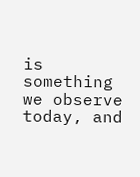is something we observe today, and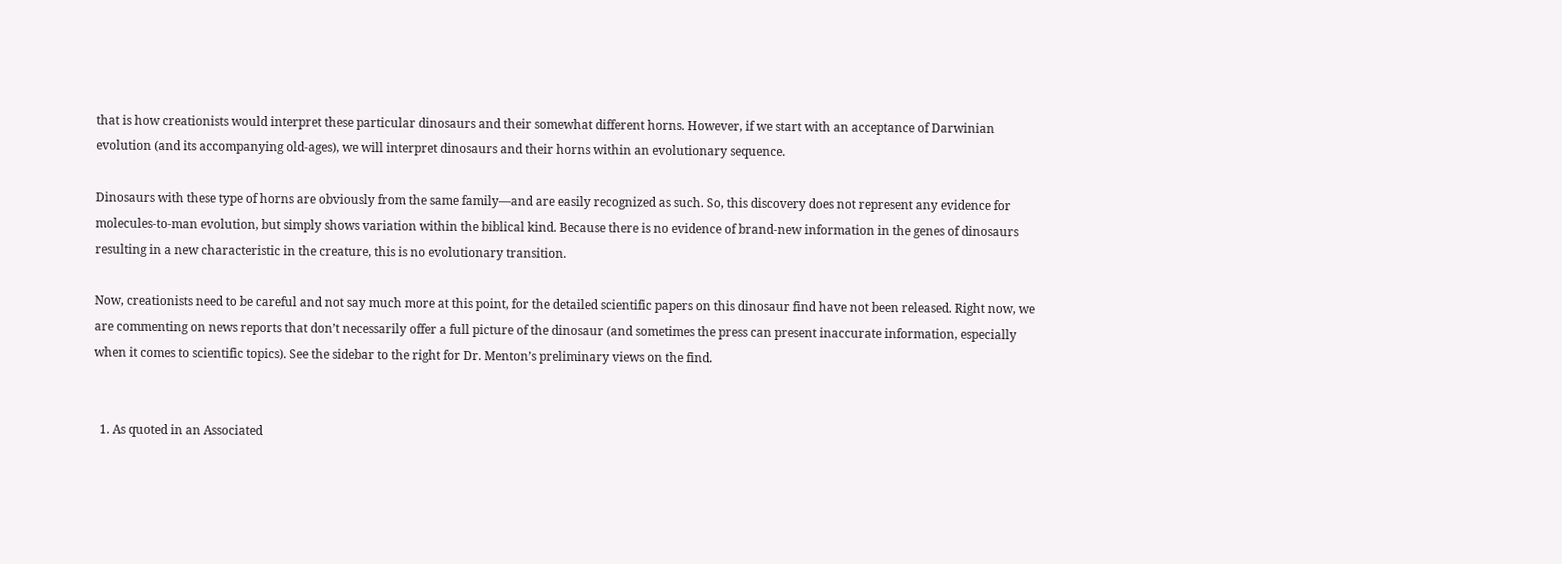that is how creationists would interpret these particular dinosaurs and their somewhat different horns. However, if we start with an acceptance of Darwinian evolution (and its accompanying old-ages), we will interpret dinosaurs and their horns within an evolutionary sequence.

Dinosaurs with these type of horns are obviously from the same family—and are easily recognized as such. So, this discovery does not represent any evidence for molecules-to-man evolution, but simply shows variation within the biblical kind. Because there is no evidence of brand-new information in the genes of dinosaurs resulting in a new characteristic in the creature, this is no evolutionary transition.

Now, creationists need to be careful and not say much more at this point, for the detailed scientific papers on this dinosaur find have not been released. Right now, we are commenting on news reports that don’t necessarily offer a full picture of the dinosaur (and sometimes the press can present inaccurate information, especially when it comes to scientific topics). See the sidebar to the right for Dr. Menton’s preliminary views on the find.


  1. As quoted in an Associated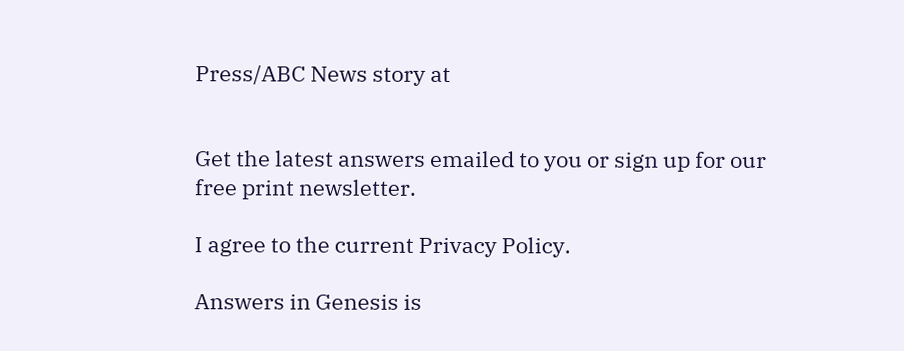Press/ABC News story at


Get the latest answers emailed to you or sign up for our free print newsletter.

I agree to the current Privacy Policy.

Answers in Genesis is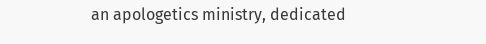an apologetics ministry, dedicated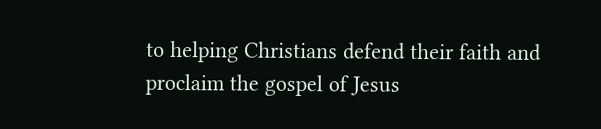to helping Christians defend their faith and proclaim the gospel of Jesus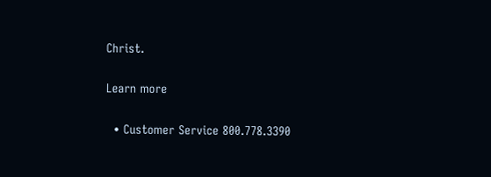Christ.

Learn more

  • Customer Service 800.778.3390